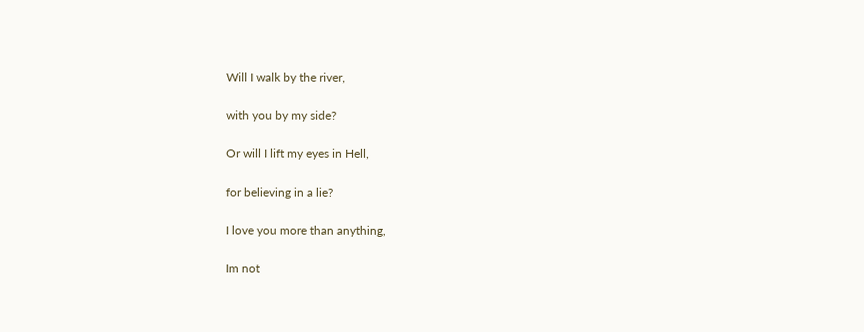Will I walk by the river,

with you by my side?

Or will I lift my eyes in Hell,

for believing in a lie?

I love you more than anything,

Im not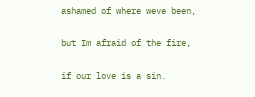ashamed of where weve been,

but Im afraid of the fire,

if our love is a sin.